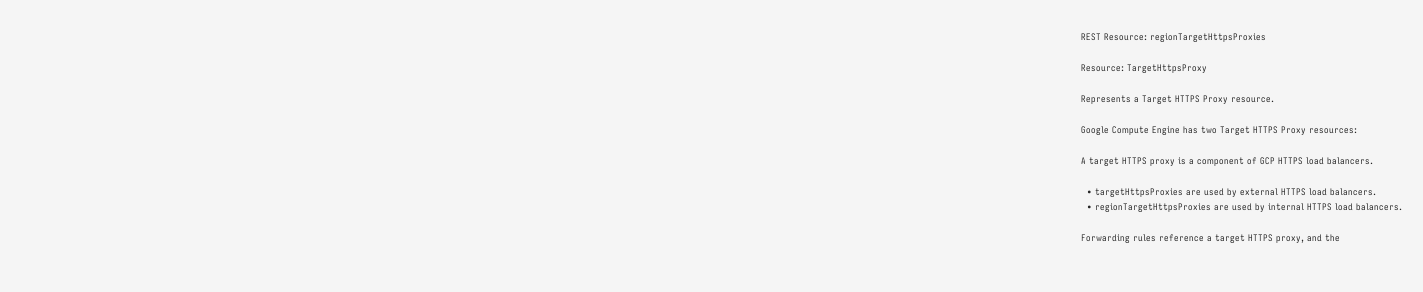REST Resource: regionTargetHttpsProxies

Resource: TargetHttpsProxy

Represents a Target HTTPS Proxy resource.

Google Compute Engine has two Target HTTPS Proxy resources:

A target HTTPS proxy is a component of GCP HTTPS load balancers.

  • targetHttpsProxies are used by external HTTPS load balancers.
  • regionTargetHttpsProxies are used by internal HTTPS load balancers.

Forwarding rules reference a target HTTPS proxy, and the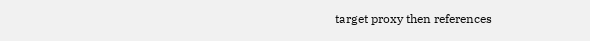target proxy then references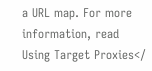a URL map. For more information, read Using Target Proxies</